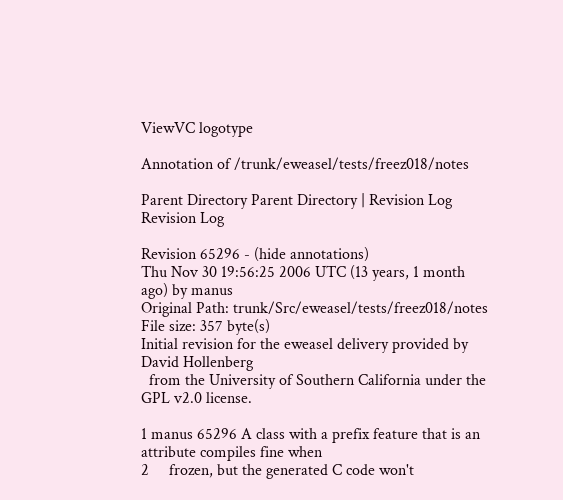ViewVC logotype

Annotation of /trunk/eweasel/tests/freez018/notes

Parent Directory Parent Directory | Revision Log Revision Log

Revision 65296 - (hide annotations)
Thu Nov 30 19:56:25 2006 UTC (13 years, 1 month ago) by manus
Original Path: trunk/Src/eweasel/tests/freez018/notes
File size: 357 byte(s)
Initial revision for the eweasel delivery provided by David Hollenberg
  from the University of Southern California under the GPL v2.0 license.

1 manus 65296 A class with a prefix feature that is an attribute compiles fine when
2     frozen, but the generated C code won't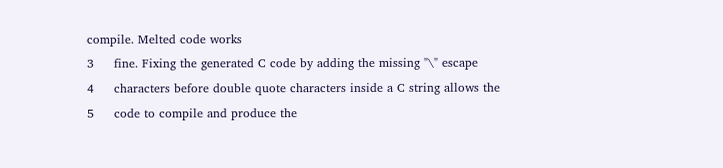compile. Melted code works
3     fine. Fixing the generated C code by adding the missing "\" escape
4     characters before double quote characters inside a C string allows the
5     code to compile and produce the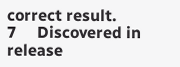correct result.
7     Discovered in release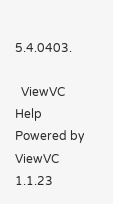5.4.0403.

  ViewVC Help
Powered by ViewVC 1.1.23